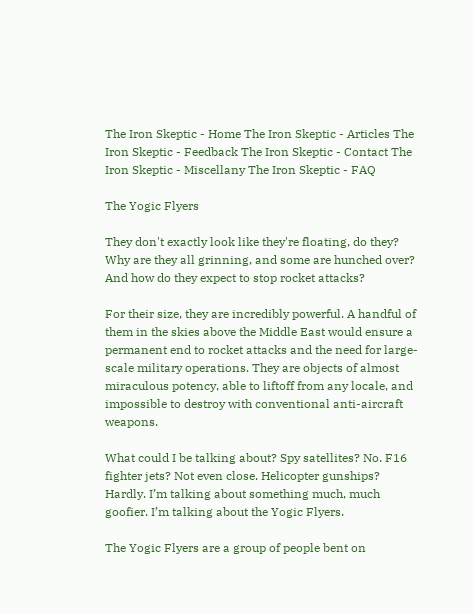The Iron Skeptic - Home The Iron Skeptic - Articles The Iron Skeptic - Feedback The Iron Skeptic - Contact The Iron Skeptic - Miscellany The Iron Skeptic - FAQ

The Yogic Flyers

They don't exactly look like they're floating, do they? Why are they all grinning, and some are hunched over? And how do they expect to stop rocket attacks?

For their size, they are incredibly powerful. A handful of them in the skies above the Middle East would ensure a permanent end to rocket attacks and the need for large-scale military operations. They are objects of almost miraculous potency, able to liftoff from any locale, and impossible to destroy with conventional anti-aircraft weapons.

What could I be talking about? Spy satellites? No. F16 fighter jets? Not even close. Helicopter gunships? Hardly. I’m talking about something much, much goofier. I’m talking about the Yogic Flyers.

The Yogic Flyers are a group of people bent on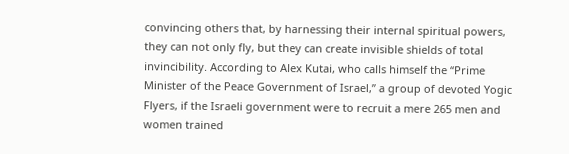convincing others that, by harnessing their internal spiritual powers, they can not only fly, but they can create invisible shields of total invincibility. According to Alex Kutai, who calls himself the “Prime Minister of the Peace Government of Israel,” a group of devoted Yogic Flyers, if the Israeli government were to recruit a mere 265 men and women trained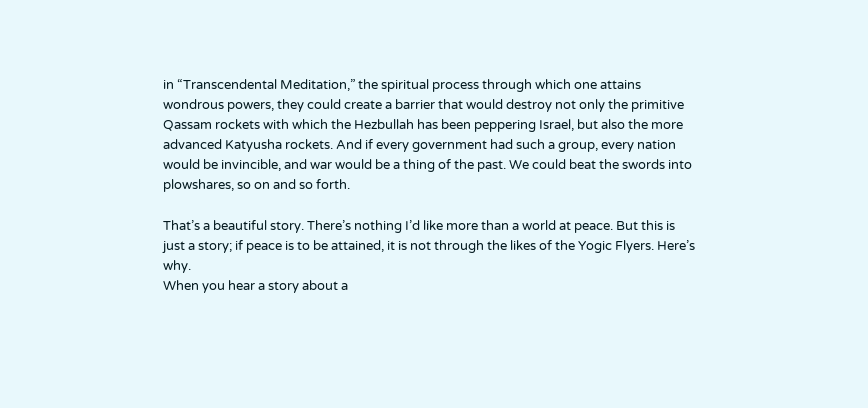in “Transcendental Meditation,” the spiritual process through which one attains wondrous powers, they could create a barrier that would destroy not only the primitive Qassam rockets with which the Hezbullah has been peppering Israel, but also the more advanced Katyusha rockets. And if every government had such a group, every nation would be invincible, and war would be a thing of the past. We could beat the swords into plowshares, so on and so forth.

That’s a beautiful story. There’s nothing I’d like more than a world at peace. But this is just a story; if peace is to be attained, it is not through the likes of the Yogic Flyers. Here’s why.
When you hear a story about a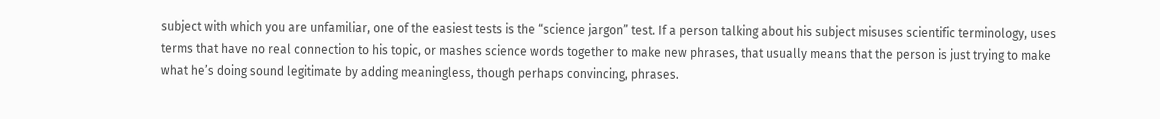subject with which you are unfamiliar, one of the easiest tests is the “science jargon” test. If a person talking about his subject misuses scientific terminology, uses terms that have no real connection to his topic, or mashes science words together to make new phrases, that usually means that the person is just trying to make what he’s doing sound legitimate by adding meaningless, though perhaps convincing, phrases.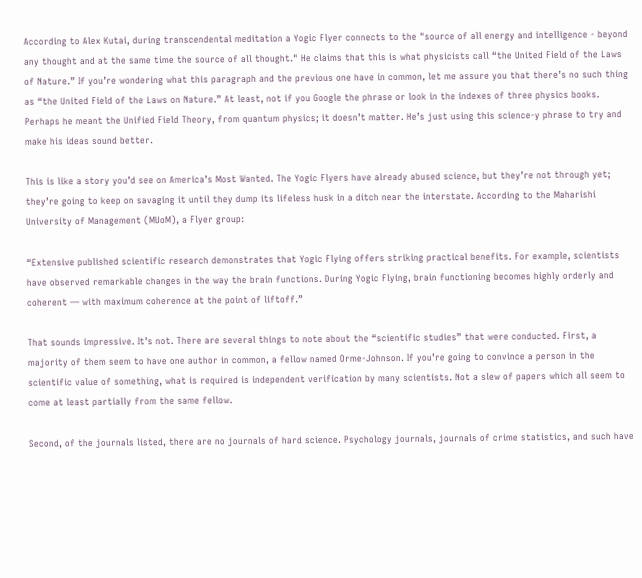According to Alex Kutai, during transcendental meditation a Yogic Flyer connects to the "source of all energy and intelligence - beyond any thought and at the same time the source of all thought." He claims that this is what physicists call “the United Field of the Laws of Nature.” If you’re wondering what this paragraph and the previous one have in common, let me assure you that there’s no such thing as “the United Field of the Laws on Nature.” At least, not if you Google the phrase or look in the indexes of three physics books. Perhaps he meant the Unified Field Theory, from quantum physics; it doesn’t matter. He’s just using this science-y phrase to try and make his ideas sound better.

This is like a story you’d see on America’s Most Wanted. The Yogic Flyers have already abused science, but they’re not through yet; they’re going to keep on savaging it until they dump its lifeless husk in a ditch near the interstate. According to the Maharishi University of Management (MUoM), a Flyer group:

“Extensive published scientific research demonstrates that Yogic Flying offers striking practical benefits. For example, scientists have observed remarkable changes in the way the brain functions. During Yogic Flying, brain functioning becomes highly orderly and coherent — with maximum coherence at the point of liftoff.”

That sounds impressive. It’s not. There are several things to note about the “scientific studies” that were conducted. First, a majority of them seem to have one author in common, a fellow named Orme-Johnson. If you’re going to convince a person in the scientific value of something, what is required is independent verification by many scientists. Not a slew of papers which all seem to come at least partially from the same fellow.

Second, of the journals listed, there are no journals of hard science. Psychology journals, journals of crime statistics, and such have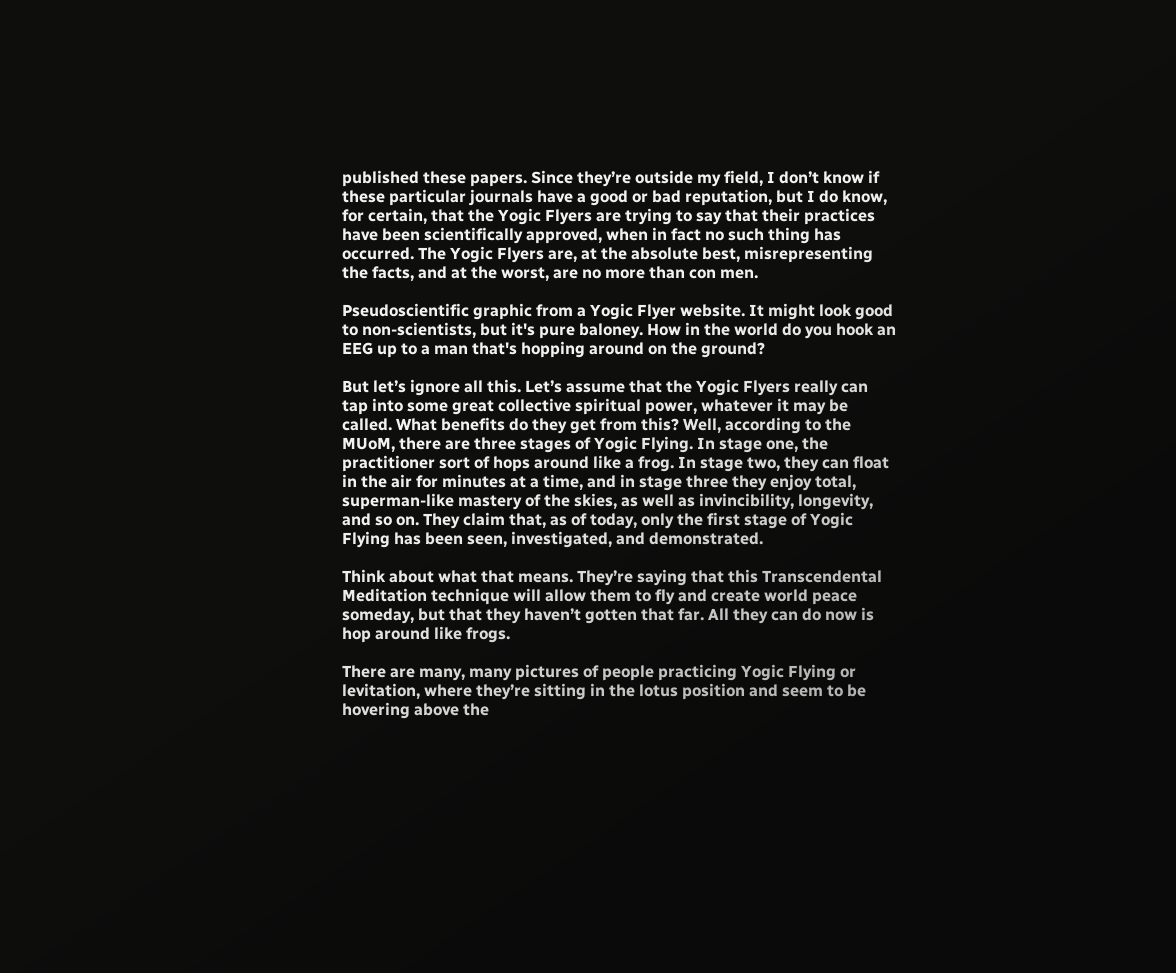published these papers. Since they’re outside my field, I don’t know if these particular journals have a good or bad reputation, but I do know, for certain, that the Yogic Flyers are trying to say that their practices have been scientifically approved, when in fact no such thing has occurred. The Yogic Flyers are, at the absolute best, misrepresenting the facts, and at the worst, are no more than con men.

Pseudoscientific graphic from a Yogic Flyer website. It might look good to non-scientists, but it's pure baloney. How in the world do you hook an EEG up to a man that's hopping around on the ground?

But let’s ignore all this. Let’s assume that the Yogic Flyers really can tap into some great collective spiritual power, whatever it may be called. What benefits do they get from this? Well, according to the MUoM, there are three stages of Yogic Flying. In stage one, the practitioner sort of hops around like a frog. In stage two, they can float in the air for minutes at a time, and in stage three they enjoy total, superman-like mastery of the skies, as well as invincibility, longevity, and so on. They claim that, as of today, only the first stage of Yogic Flying has been seen, investigated, and demonstrated.

Think about what that means. They’re saying that this Transcendental Meditation technique will allow them to fly and create world peace someday, but that they haven’t gotten that far. All they can do now is hop around like frogs.

There are many, many pictures of people practicing Yogic Flying or levitation, where they’re sitting in the lotus position and seem to be hovering above the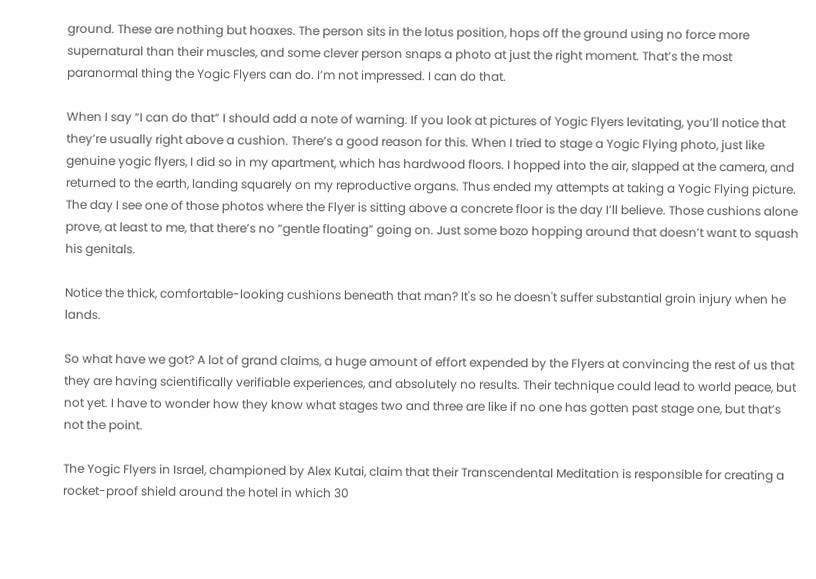ground. These are nothing but hoaxes. The person sits in the lotus position, hops off the ground using no force more supernatural than their muscles, and some clever person snaps a photo at just the right moment. That’s the most paranormal thing the Yogic Flyers can do. I’m not impressed. I can do that.

When I say “I can do that” I should add a note of warning. If you look at pictures of Yogic Flyers levitating, you’ll notice that they’re usually right above a cushion. There’s a good reason for this. When I tried to stage a Yogic Flying photo, just like genuine yogic flyers, I did so in my apartment, which has hardwood floors. I hopped into the air, slapped at the camera, and returned to the earth, landing squarely on my reproductive organs. Thus ended my attempts at taking a Yogic Flying picture. The day I see one of those photos where the Flyer is sitting above a concrete floor is the day I’ll believe. Those cushions alone prove, at least to me, that there’s no “gentle floating” going on. Just some bozo hopping around that doesn’t want to squash his genitals.

Notice the thick, comfortable-looking cushions beneath that man? It's so he doesn't suffer substantial groin injury when he lands.

So what have we got? A lot of grand claims, a huge amount of effort expended by the Flyers at convincing the rest of us that they are having scientifically verifiable experiences, and absolutely no results. Their technique could lead to world peace, but not yet. I have to wonder how they know what stages two and three are like if no one has gotten past stage one, but that’s not the point.

The Yogic Flyers in Israel, championed by Alex Kutai, claim that their Transcendental Meditation is responsible for creating a rocket-proof shield around the hotel in which 30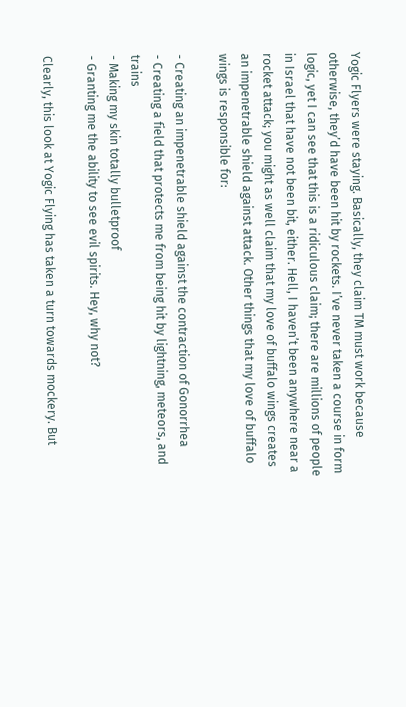Yogic Flyers were staying. Basically, they claim TM must work because otherwise, they’d have been hit by rockets. I’ve never taken a course in form logic, yet I can see that this is a ridiculous claim; there are millions of people in Israel that have not been bit, either. Hell, I haven’t been anywhere near a rocket attack; you might as well claim that my love of buffalo wings creates an impenetrable shield against attack. Other things that my love of buffalo wings is responsible for:

- Creating an impenetrable shield against the contraction of Gonorrhea
- Creating a field that protects me from being hit by lightning, meteors, and trains
- Making my skin totally bulletproof
- Granting me the ability to see evil spirits. Hey, why not?

Clearly, this look at Yogic Flying has taken a turn towards mockery. But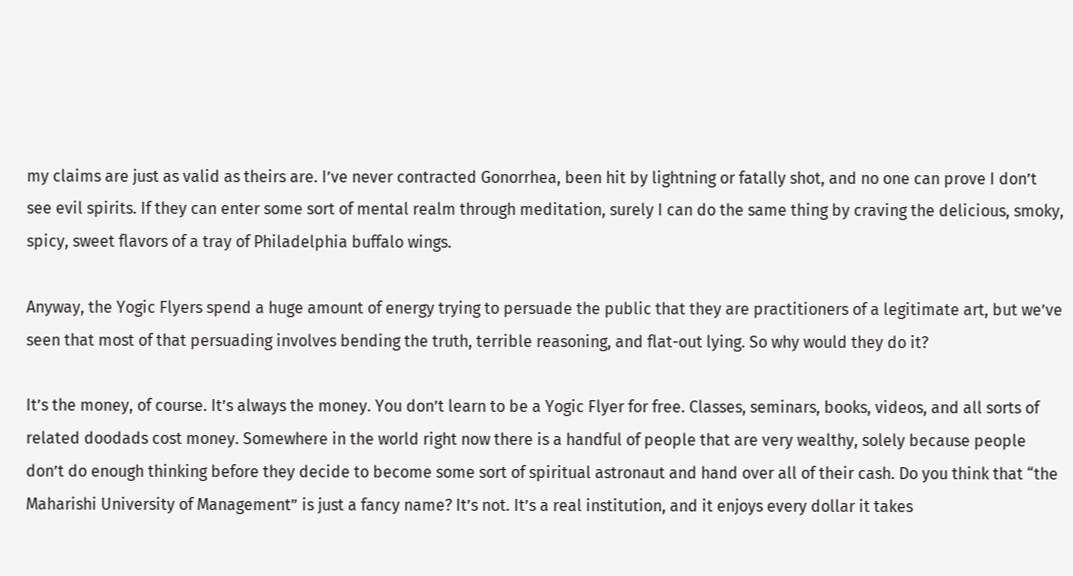my claims are just as valid as theirs are. I’ve never contracted Gonorrhea, been hit by lightning or fatally shot, and no one can prove I don’t see evil spirits. If they can enter some sort of mental realm through meditation, surely I can do the same thing by craving the delicious, smoky, spicy, sweet flavors of a tray of Philadelphia buffalo wings.

Anyway, the Yogic Flyers spend a huge amount of energy trying to persuade the public that they are practitioners of a legitimate art, but we’ve seen that most of that persuading involves bending the truth, terrible reasoning, and flat-out lying. So why would they do it?

It’s the money, of course. It’s always the money. You don’t learn to be a Yogic Flyer for free. Classes, seminars, books, videos, and all sorts of related doodads cost money. Somewhere in the world right now there is a handful of people that are very wealthy, solely because people don’t do enough thinking before they decide to become some sort of spiritual astronaut and hand over all of their cash. Do you think that “the Maharishi University of Management” is just a fancy name? It’s not. It’s a real institution, and it enjoys every dollar it takes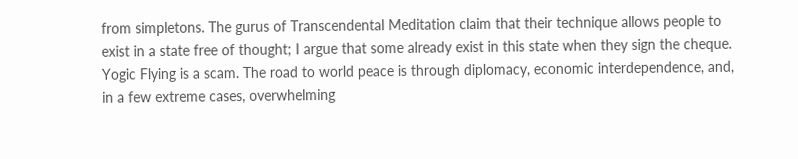from simpletons. The gurus of Transcendental Meditation claim that their technique allows people to exist in a state free of thought; I argue that some already exist in this state when they sign the cheque.
Yogic Flying is a scam. The road to world peace is through diplomacy, economic interdependence, and, in a few extreme cases, overwhelming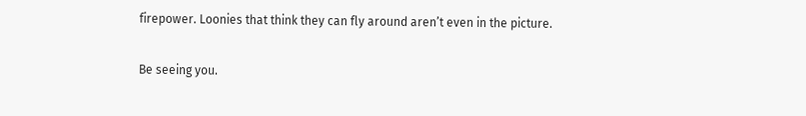firepower. Loonies that think they can fly around aren’t even in the picture.

Be seeing you.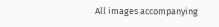All images accompanying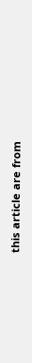this article are from